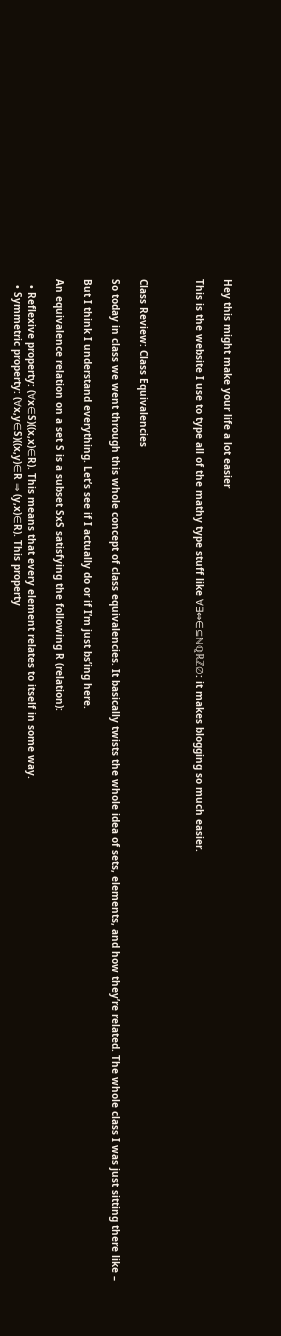Hey this might make your life a lot easier

This is the website I use to type all of the mathy type stuff like ∀∃⇔∈⊆ℕℚℝℤ∅: it makes blogging so much easier.



Class Review: Class Equivalencies

So today in class we went through this whole concept of class equivalencies. It basically twists the whole idea of sets, elements, and how they’re related. The whole class I was just sitting there like –

But I think I understand everything. Let’s see if I actually do or if I’m just bs’ing here.

An equivalence relation on a set S is a subset SxS satisfying the following R (relation):

  • Reflexive property: (∀x∈S)((x,x)∈R). This means that every element relates to itself in some way.
  • Symmetric property: (∀x,y∈S)((x,y)∈R ⇒ (y,x)∈R). This property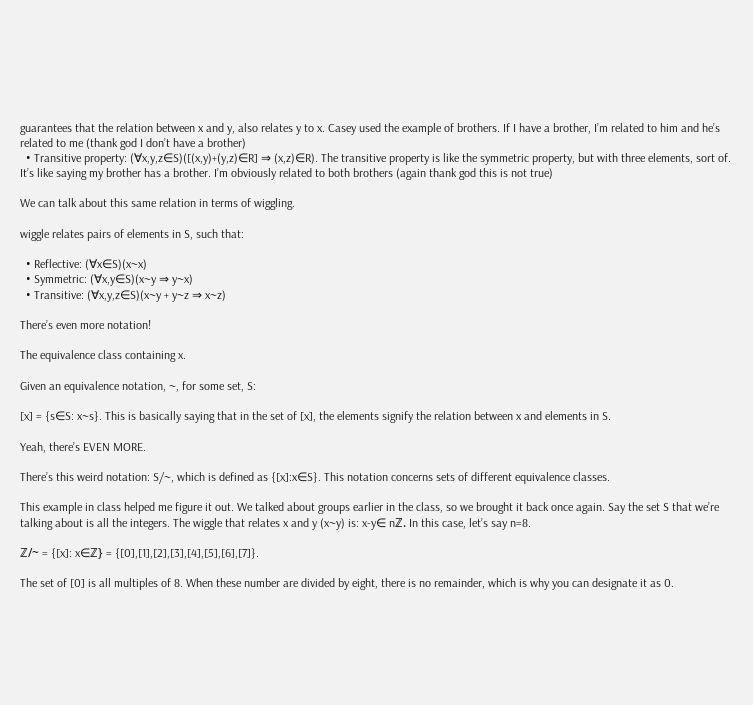guarantees that the relation between x and y, also relates y to x. Casey used the example of brothers. If I have a brother, I’m related to him and he’s related to me (thank god I don’t have a brother)
  • Transitive property: (∀x,y,z∈S)([(x,y)+(y,z)∈R] ⇒ (x,z)∈R). The transitive property is like the symmetric property, but with three elements, sort of. It’s like saying my brother has a brother. I’m obviously related to both brothers (again thank god this is not true)

We can talk about this same relation in terms of wiggling.

wiggle relates pairs of elements in S, such that:

  • Reflective: (∀x∈S)(x~x)
  • Symmetric: (∀x,y∈S)(x~y ⇒ y~x)
  • Transitive: (∀x,y,z∈S)(x~y + y~z ⇒ x~z)

There’s even more notation!

The equivalence class containing x.

Given an equivalence notation, ~, for some set, S:

[x] = {s∈S: x~s}. This is basically saying that in the set of [x], the elements signify the relation between x and elements in S.

Yeah, there’s EVEN MORE.

There’s this weird notation: S/~, which is defined as {[x]:x∈S}. This notation concerns sets of different equivalence classes.

This example in class helped me figure it out. We talked about groups earlier in the class, so we brought it back once again. Say the set S that we’re talking about is all the integers. The wiggle that relates x and y (x~y) is: x-y∈ nℤ. In this case, let’s say n=8.

ℤ/~ = {[x]: x∈ℤ} = {[0],[1],[2],[3],[4],[5],[6],[7]}.

The set of [0] is all multiples of 8. When these number are divided by eight, there is no remainder, which is why you can designate it as 0.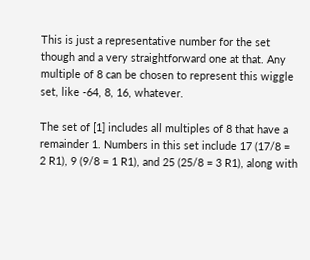This is just a representative number for the set though and a very straightforward one at that. Any multiple of 8 can be chosen to represent this wiggle set, like -64, 8, 16, whatever.

The set of [1] includes all multiples of 8 that have a remainder 1. Numbers in this set include 17 (17/8 = 2 R1), 9 (9/8 = 1 R1), and 25 (25/8 = 3 R1), along with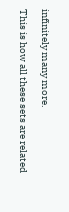infinitely many more.

This is how all these sets are related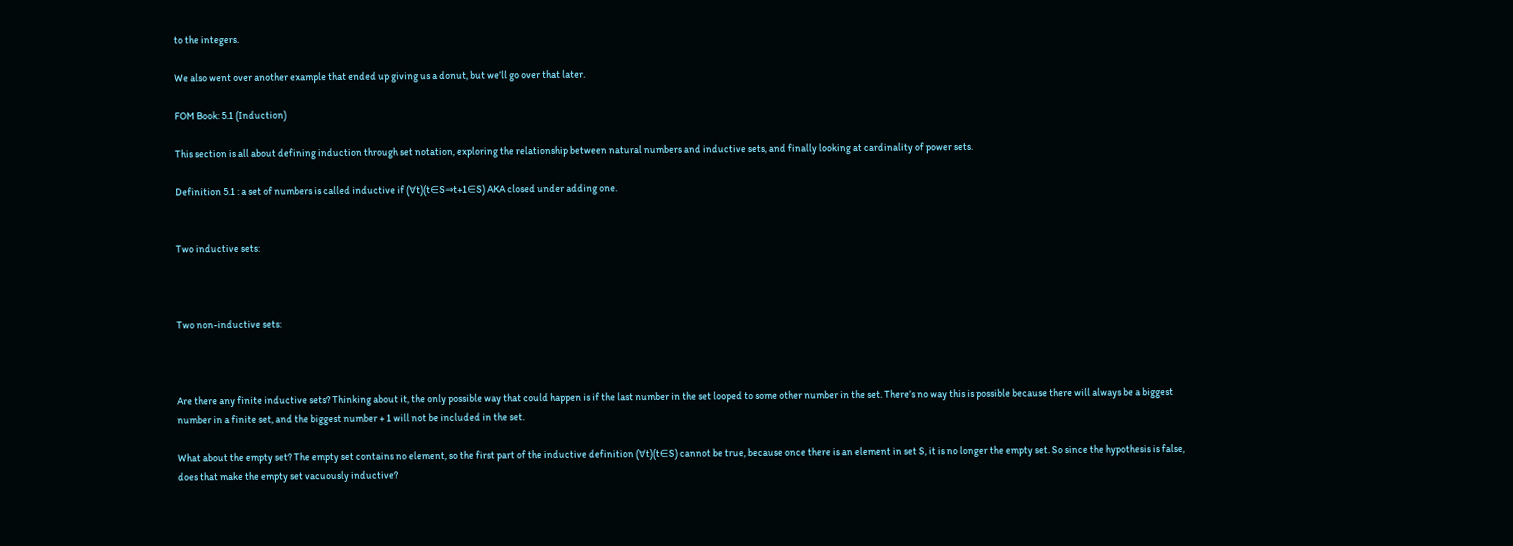to the integers.

We also went over another example that ended up giving us a donut, but we’ll go over that later.

FOM Book: 5.1 (Induction)

This section is all about defining induction through set notation, exploring the relationship between natural numbers and inductive sets, and finally looking at cardinality of power sets.

Definition 5.1 : a set of numbers is called inductive if (∀t)(t∈S⇒t+1∈S) AKA closed under adding one.


Two inductive sets:



Two non-inductive sets:



Are there any finite inductive sets? Thinking about it, the only possible way that could happen is if the last number in the set looped to some other number in the set. There’s no way this is possible because there will always be a biggest number in a finite set, and the biggest number + 1 will not be included in the set.

What about the empty set? The empty set contains no element, so the first part of the inductive definition (∀t)(t∈S) cannot be true, because once there is an element in set S, it is no longer the empty set. So since the hypothesis is false, does that make the empty set vacuously inductive?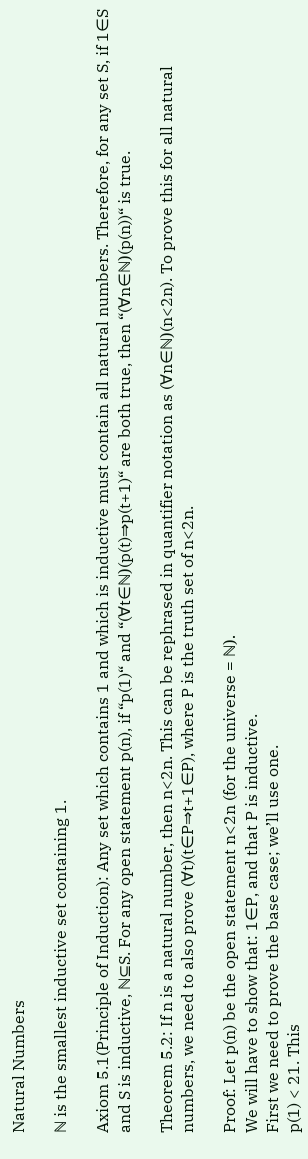Natural Numbers

ℕ is the smallest inductive set containing 1.

Axiom 5.1(Principle of Induction): Any set which contains 1 and which is inductive must contain all natural numbers. Therefore, for any set S, if 1∈S and S is inductive, ℕ⊆S. For any open statement p(n), if “p(1)“ and “(∀t∈ℕ)(p(t)⇒p(t+1)“ are both true, then “(∀n∈ℕ)(p(n))“ is true.

Theorem 5.2: If n is a natural number, then n<2n. This can be rephrased in quantifier notation as (∀n∈ℕ)(n<2n). To prove this for all natural numbers, we need to also prove (∀t)(t∈P⇒t+1∈P), where P is the truth set of n<2n.

Proof: Let p(n) be the open statement n<2n (for the universe = ℕ).
We will have to show that: 1∈P, and that P is inductive.
First we need to prove the base case; we’ll use one.
p(1) < 21. This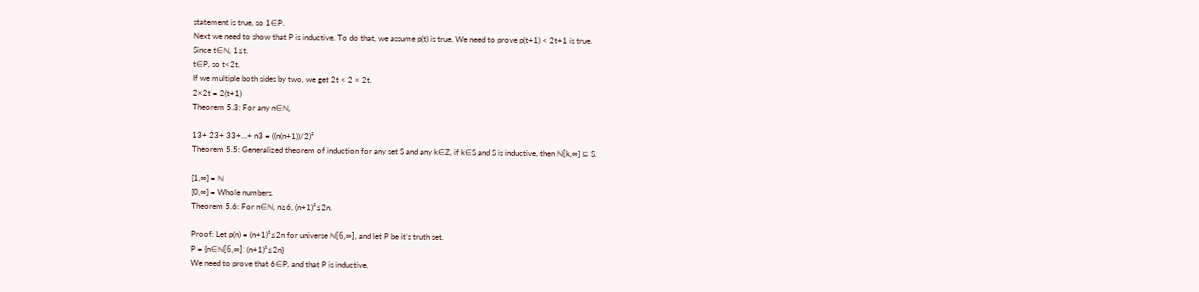statement is true, so 1∈P.
Next we need to show that P is inductive. To do that, we assume p(t) is true. We need to prove p(t+1) < 2t+1 is true.
Since t∈ℕ, 1≤t.
t∈P, so t<2t.
If we multiple both sides by two, we get 2t < 2 × 2t.
2×2t = 2(t+1)
Theorem 5.3: For any n∈ℕ,

13+ 23+ 33+…+ n3 = ((n(n+1))/2)²
Theorem 5.5: Generalized theorem of induction for any set S and any k∈ℤ, if k∈S and S is inductive, then ℕ[k,∞] ⊆ S.

[1,∞] = ℕ
[0,∞] = Whole numbers.
Theorem 5.6: For n∈ℕ, n≥6, (n+1)²≤2n.

Proof: Let p(n) = (n+1)²≤2n for universe ℕ[6,∞], and let P be it’s truth set.
P = {n∈ℕ[6,∞]: (n+1)²≤2n}
We need to prove that 6∈P, and that P is inductive.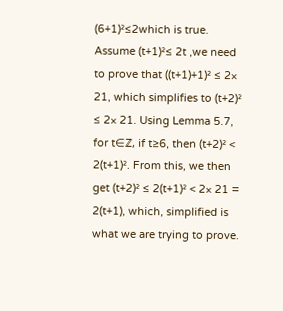(6+1)²≤2which is true.
Assume (t+1)²≤ 2t ,we need to prove that ((t+1)+1)² ≤ 2× 21, which simplifies to (t+2)² ≤ 2× 21. Using Lemma 5.7, for t∈ℤ, if t≥6, then (t+2)² < 2(t+1)². From this, we then get (t+2)² ≤ 2(t+1)² < 2× 21 = 2(t+1), which, simplified is what we are trying to prove.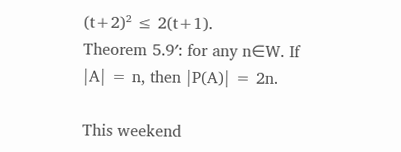(t+2)² ≤ 2(t+1).
Theorem 5.9′: for any n∈W. If |A| = n, then |P(A)| = 2n.

This weekend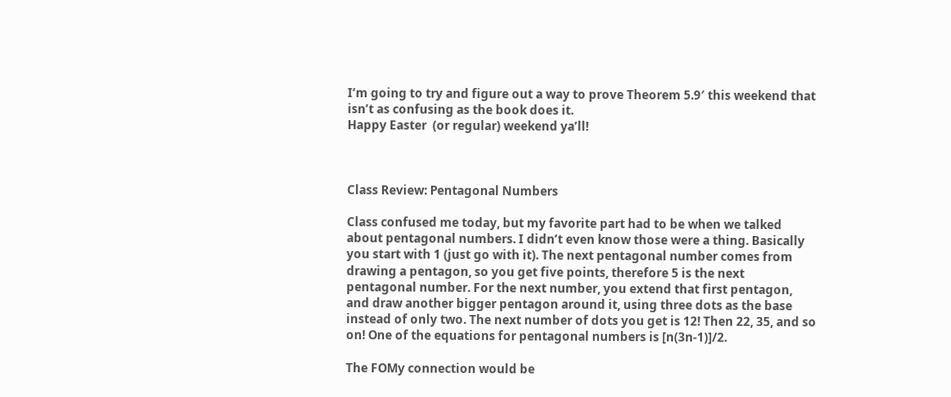I’m going to try and figure out a way to prove Theorem 5.9′ this weekend that isn’t as confusing as the book does it.
Happy Easter  (or regular) weekend ya’ll!



Class Review: Pentagonal Numbers

Class confused me today, but my favorite part had to be when we talked about pentagonal numbers. I didn’t even know those were a thing. Basically you start with 1 (just go with it). The next pentagonal number comes from drawing a pentagon, so you get five points, therefore 5 is the next pentagonal number. For the next number, you extend that first pentagon, and draw another bigger pentagon around it, using three dots as the base instead of only two. The next number of dots you get is 12! Then 22, 35, and so on! One of the equations for pentagonal numbers is [n(3n-1)]/2.

The FOMy connection would be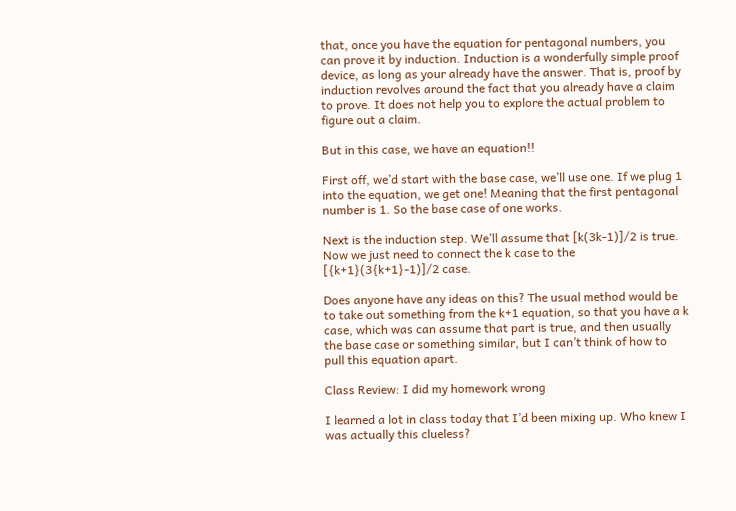that, once you have the equation for pentagonal numbers, you can prove it by induction. Induction is a wonderfully simple proof device, as long as your already have the answer. That is, proof by induction revolves around the fact that you already have a claim to prove. It does not help you to explore the actual problem to figure out a claim.

But in this case, we have an equation!!

First off, we’d start with the base case, we’ll use one. If we plug 1 into the equation, we get one! Meaning that the first pentagonal number is 1. So the base case of one works.

Next is the induction step. We’ll assume that [k(3k-1)]/2 is true. Now we just need to connect the k case to the [{k+1}(3{k+1}-1)]/2 case.

Does anyone have any ideas on this? The usual method would be to take out something from the k+1 equation, so that you have a k case, which was can assume that part is true, and then usually the base case or something similar, but I can’t think of how to pull this equation apart.

Class Review: I did my homework wrong

I learned a lot in class today that I’d been mixing up. Who knew I was actually this clueless?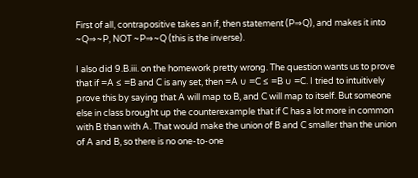First of all, contrapositive takes an if, then statement (P⇒Q), and makes it into ~Q⇒~P, NOT ~P⇒~Q (this is the inverse).

I also did 9.B.iii. on the homework pretty wrong. The question wants us to prove that if =A ≤ =B and C is any set, then =A ∪ =C ≤ =B ∪ =C. I tried to intuitively prove this by saying that A will map to B, and C will map to itself. But someone else in class brought up the counterexample that if C has a lot more in common with B than with A. That would make the union of B and C smaller than the union of A and B, so there is no one-to-one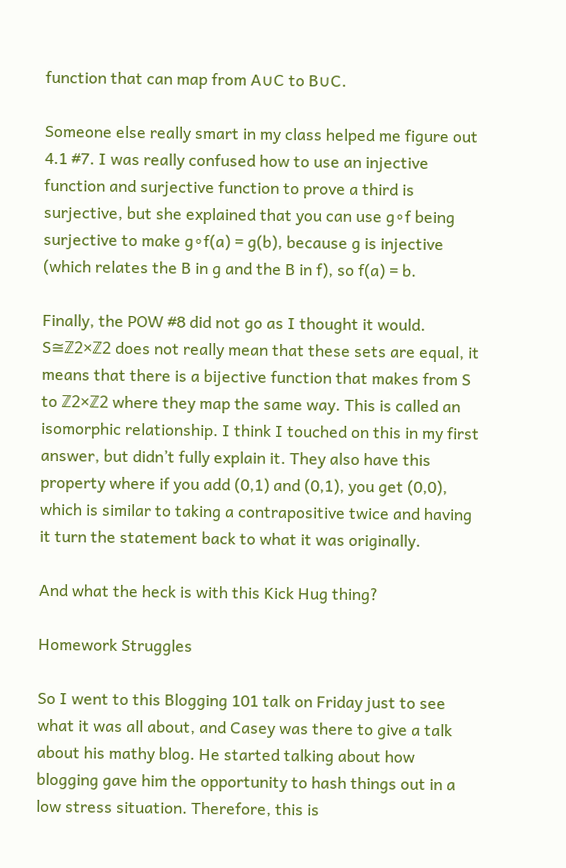function that can map from A∪C to B∪C.

Someone else really smart in my class helped me figure out 4.1 #7. I was really confused how to use an injective function and surjective function to prove a third is surjective, but she explained that you can use g∘f being surjective to make g∘f(a) = g(b), because g is injective (which relates the B in g and the B in f), so f(a) = b.

Finally, the POW #8 did not go as I thought it would. S≅ℤ2×ℤ2 does not really mean that these sets are equal, it means that there is a bijective function that makes from S to ℤ2×ℤ2 where they map the same way. This is called an isomorphic relationship. I think I touched on this in my first answer, but didn’t fully explain it. They also have this property where if you add (0,1) and (0,1), you get (0,0), which is similar to taking a contrapositive twice and having it turn the statement back to what it was originally.

And what the heck is with this Kick Hug thing?

Homework Struggles

So I went to this Blogging 101 talk on Friday just to see what it was all about, and Casey was there to give a talk about his mathy blog. He started talking about how blogging gave him the opportunity to hash things out in a low stress situation. Therefore, this is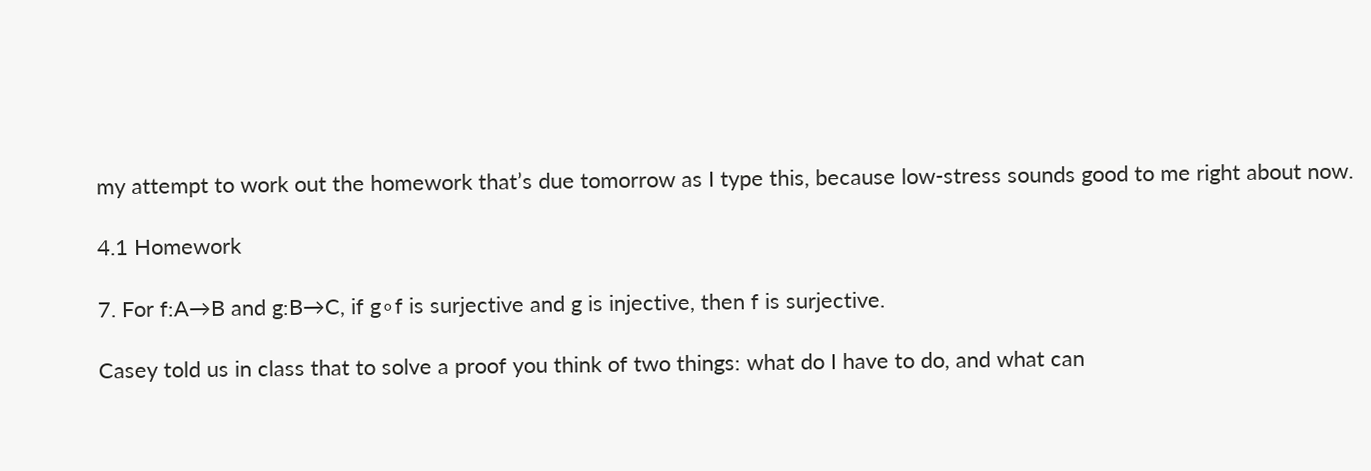my attempt to work out the homework that’s due tomorrow as I type this, because low-stress sounds good to me right about now.

4.1 Homework

7. For f:A→B and g:B→C, if g∘f is surjective and g is injective, then f is surjective.

Casey told us in class that to solve a proof you think of two things: what do I have to do, and what can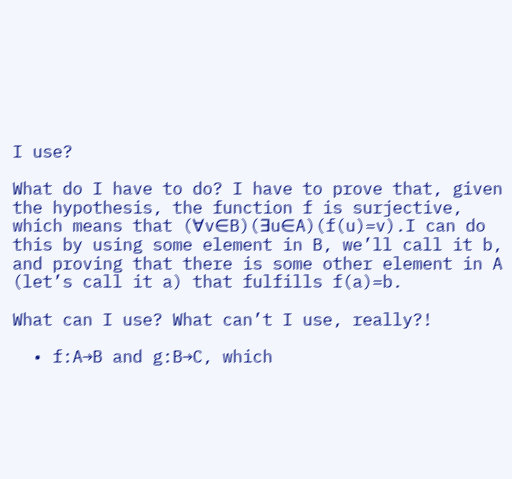I use?

What do I have to do? I have to prove that, given the hypothesis, the function f is surjective, which means that (∀v∈B)(∃u∈A)(f(u)=v).I can do this by using some element in B, we’ll call it b, and proving that there is some other element in A (let’s call it a) that fulfills f(a)=b.

What can I use? What can’t I use, really?!

  • f:A→B and g:B→C, which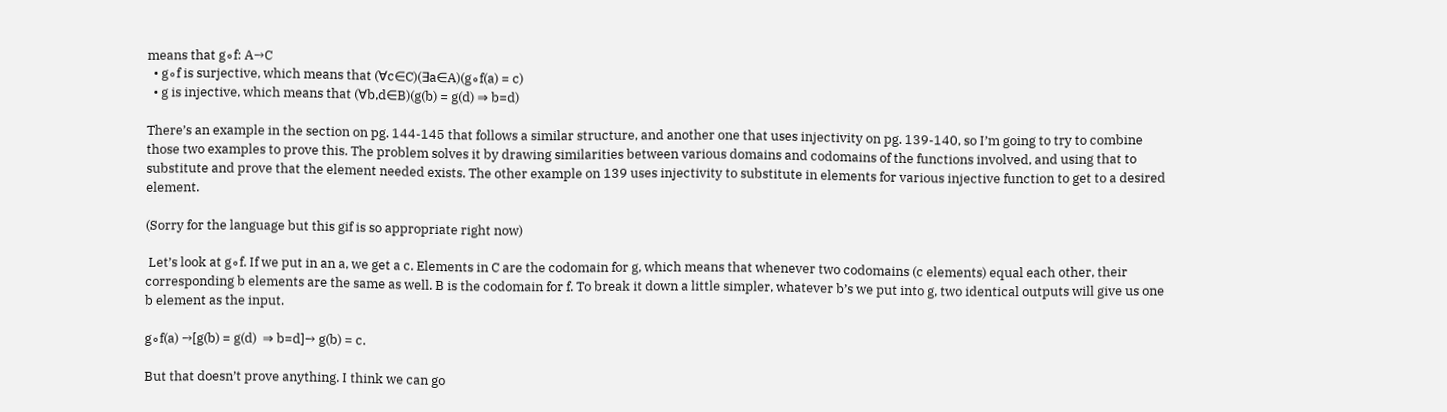means that g∘f: A→C
  • g∘f is surjective, which means that (∀c∈C)(∃a∈A)(g∘f(a) = c)
  • g is injective, which means that (∀b,d∈B)(g(b) = g(d) ⇒ b=d)

There’s an example in the section on pg. 144-145 that follows a similar structure, and another one that uses injectivity on pg. 139-140, so I’m going to try to combine those two examples to prove this. The problem solves it by drawing similarities between various domains and codomains of the functions involved, and using that to substitute and prove that the element needed exists. The other example on 139 uses injectivity to substitute in elements for various injective function to get to a desired element.

(Sorry for the language but this gif is so appropriate right now)

 Let’s look at g∘f. If we put in an a, we get a c. Elements in C are the codomain for g, which means that whenever two codomains (c elements) equal each other, their corresponding b elements are the same as well. B is the codomain for f. To break it down a little simpler, whatever b’s we put into g, two identical outputs will give us one b element as the input.

g∘f(a) →[g(b) = g(d)  ⇒ b=d]→ g(b) = c.

But that doesn’t prove anything. I think we can go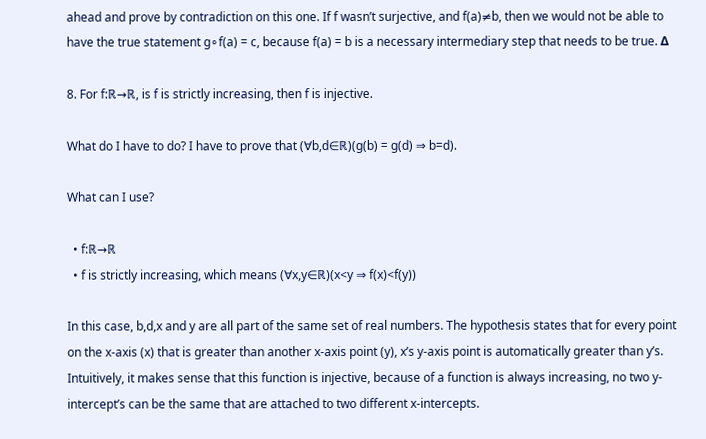ahead and prove by contradiction on this one. If f wasn’t surjective, and f(a)≠b, then we would not be able to have the true statement g∘f(a) = c, because f(a) = b is a necessary intermediary step that needs to be true. Δ

8. For f:ℝ→ℝ, is f is strictly increasing, then f is injective.

What do I have to do? I have to prove that (∀b,d∈ℝ)(g(b) = g(d) ⇒ b=d).

What can I use?

  • f:ℝ→ℝ
  • f is strictly increasing, which means (∀x,y∈ℝ)(x<y ⇒ f(x)<f(y))

In this case, b,d,x and y are all part of the same set of real numbers. The hypothesis states that for every point on the x-axis (x) that is greater than another x-axis point (y), x’s y-axis point is automatically greater than y’s. Intuitively, it makes sense that this function is injective, because of a function is always increasing, no two y-intercept’s can be the same that are attached to two different x-intercepts.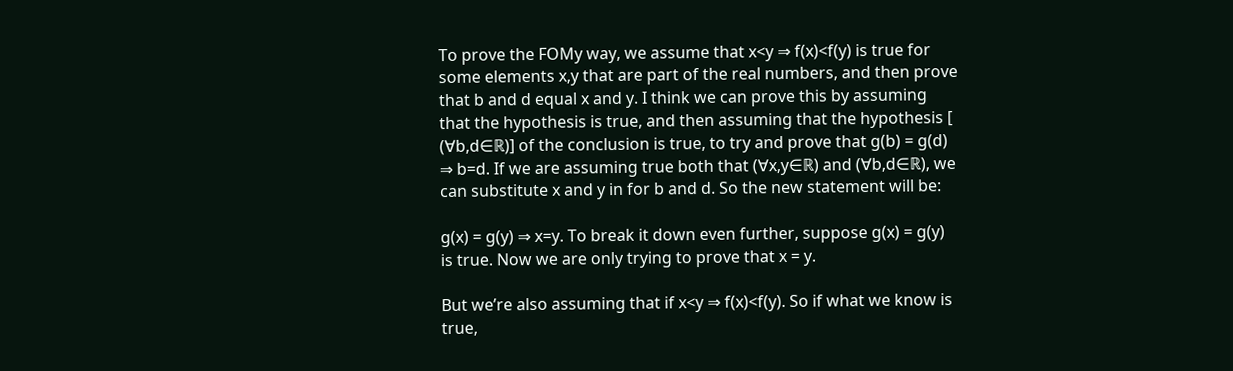To prove the FOMy way, we assume that x<y ⇒ f(x)<f(y) is true for some elements x,y that are part of the real numbers, and then prove that b and d equal x and y. I think we can prove this by assuming that the hypothesis is true, and then assuming that the hypothesis [ (∀b,d∈ℝ)] of the conclusion is true, to try and prove that g(b) = g(d) ⇒ b=d. If we are assuming true both that (∀x,y∈ℝ) and (∀b,d∈ℝ), we can substitute x and y in for b and d. So the new statement will be:

g(x) = g(y) ⇒ x=y. To break it down even further, suppose g(x) = g(y) is true. Now we are only trying to prove that x = y.

But we’re also assuming that if x<y ⇒ f(x)<f(y). So if what we know is true,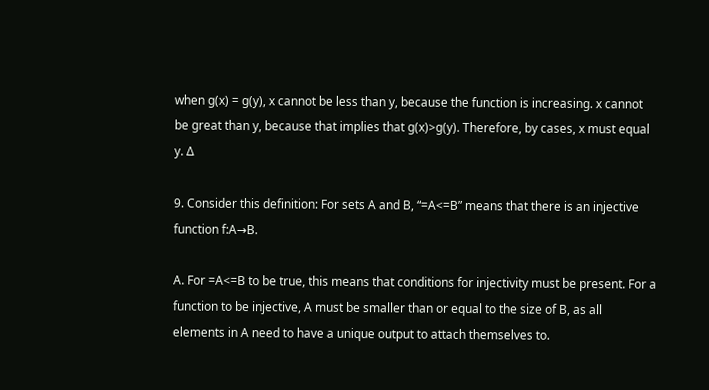when g(x) = g(y), x cannot be less than y, because the function is increasing. x cannot be great than y, because that implies that g(x)>g(y). Therefore, by cases, x must equal y. Δ

9. Consider this definition: For sets A and B, “=A<=B” means that there is an injective function f:A→B.

A. For =A<=B to be true, this means that conditions for injectivity must be present. For a function to be injective, A must be smaller than or equal to the size of B, as all elements in A need to have a unique output to attach themselves to.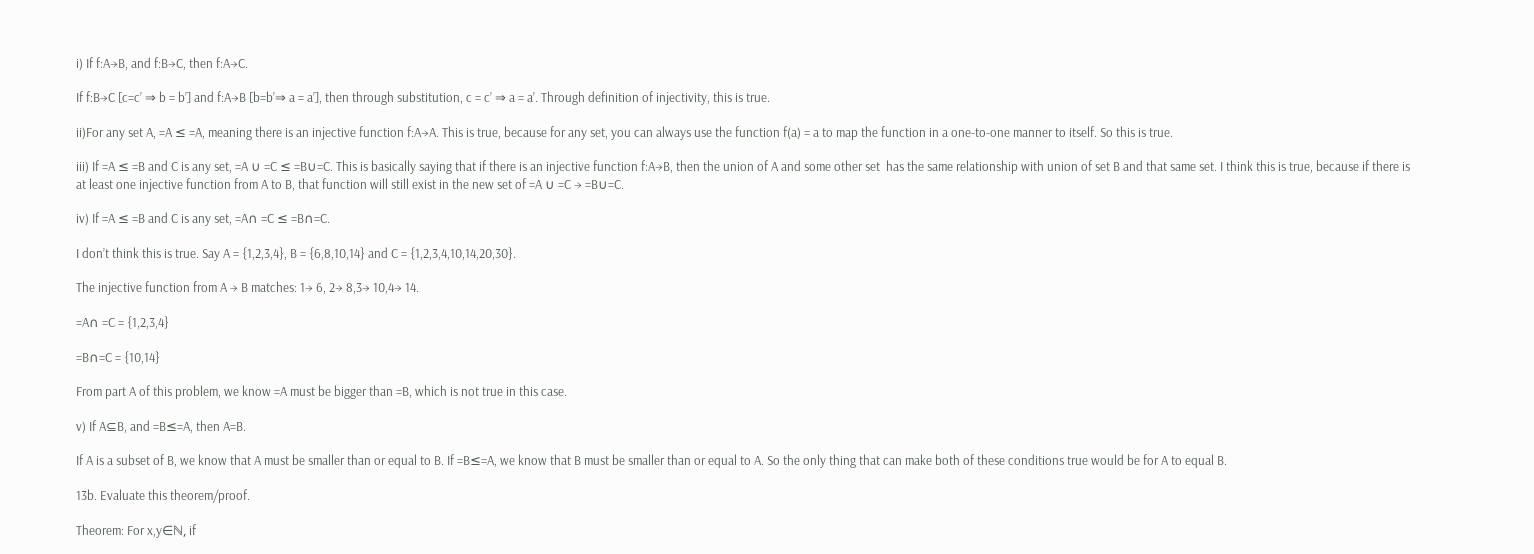i) If f:A→B, and f:B→C, then f:A→C.

If f:B→C [c=c’ ⇒ b = b’] and f:A→B [b=b’⇒ a = a’], then through substitution, c = c’ ⇒ a = a’. Through definition of injectivity, this is true.

ii)For any set A, =A ≤ =A, meaning there is an injective function f:A→A. This is true, because for any set, you can always use the function f(a) = a to map the function in a one-to-one manner to itself. So this is true.

iii) If =A ≤ =B and C is any set, =A ∪ =C ≤ =B∪=C. This is basically saying that if there is an injective function f:A→B, then the union of A and some other set  has the same relationship with union of set B and that same set. I think this is true, because if there is at least one injective function from A to B, that function will still exist in the new set of =A ∪ =C → =B∪=C.

iv) If =A ≤ =B and C is any set, =A∩ =C ≤ =B∩=C.

I don’t think this is true. Say A = {1,2,3,4}, B = {6,8,10,14} and C = {1,2,3,4,10,14,20,30}.

The injective function from A → B matches: 1→ 6, 2→ 8,3→ 10,4→ 14.

=A∩ =C = {1,2,3,4}

=B∩=C = {10,14}

From part A of this problem, we know =A must be bigger than =B, which is not true in this case.

v) If A⊆B, and =B≤=A, then A=B.

If A is a subset of B, we know that A must be smaller than or equal to B. If =B≤=A, we know that B must be smaller than or equal to A. So the only thing that can make both of these conditions true would be for A to equal B.

13b. Evaluate this theorem/proof.

Theorem: For x,y∈ℕ, if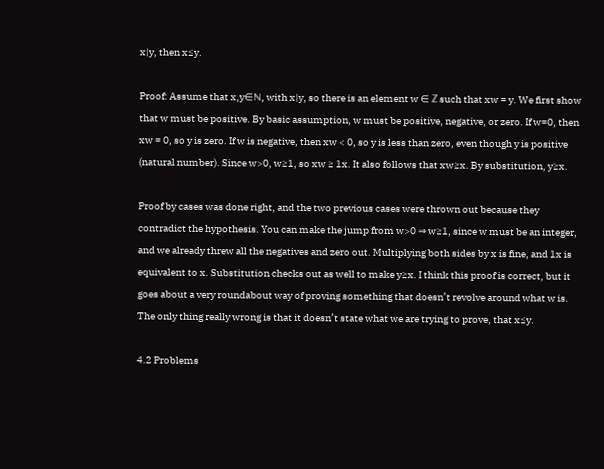x|y, then x≤y.

Proof: Assume that x,y∈ℕ, with x|y, so there is an element w ∈ ℤ such that xw = y. We first show that w must be positive. By basic assumption, w must be positive, negative, or zero. If w=0, then xw = 0, so y is zero. If w is negative, then xw < 0, so y is less than zero, even though y is positive (natural number). Since w>0, w≥1, so xw ≥ 1x. It also follows that xw≥x. By substitution, y≥x.

Proof by cases was done right, and the two previous cases were thrown out because they contradict the hypothesis. You can make the jump from w>0 ⇒ w≥1, since w must be an integer, and we already threw all the negatives and zero out. Multiplying both sides by x is fine, and 1x is equivalent to x. Substitution checks out as well to make y≥x. I think this proof is correct, but it goes about a very roundabout way of proving something that doesn’t revolve around what w is. The only thing really wrong is that it doesn’t state what we are trying to prove, that x≤y.

4.2 Problems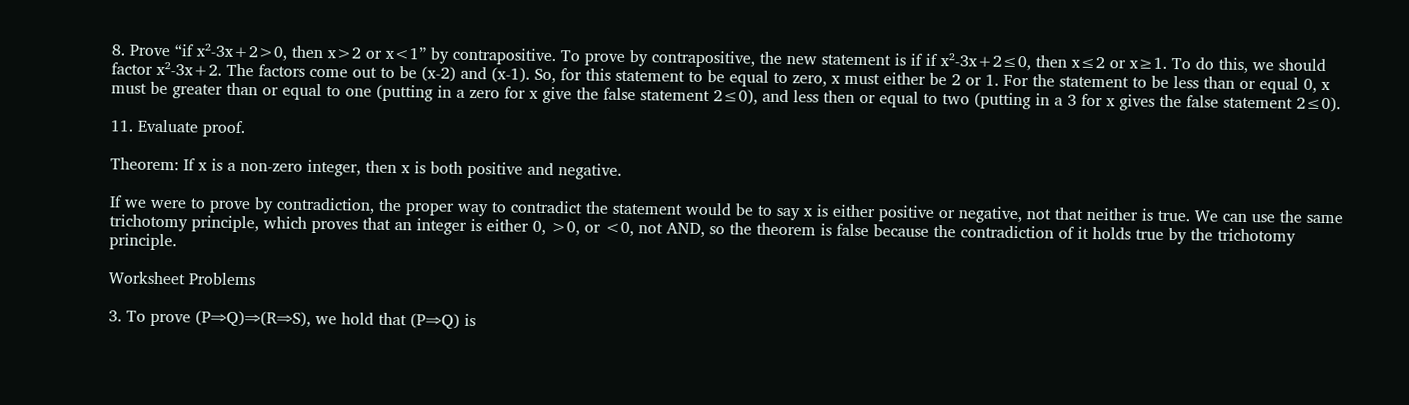8. Prove “if x²-3x+2>0, then x>2 or x<1” by contrapositive. To prove by contrapositive, the new statement is if if x²-3x+2≤0, then x≤2 or x≥1. To do this, we should factor x²-3x+2. The factors come out to be (x-2) and (x-1). So, for this statement to be equal to zero, x must either be 2 or 1. For the statement to be less than or equal 0, x must be greater than or equal to one (putting in a zero for x give the false statement 2≤0), and less then or equal to two (putting in a 3 for x gives the false statement 2≤0).

11. Evaluate proof.

Theorem: If x is a non-zero integer, then x is both positive and negative.

If we were to prove by contradiction, the proper way to contradict the statement would be to say x is either positive or negative, not that neither is true. We can use the same trichotomy principle, which proves that an integer is either 0, >0, or <0, not AND, so the theorem is false because the contradiction of it holds true by the trichotomy principle.

Worksheet Problems

3. To prove (P⇒Q)⇒(R⇒S), we hold that (P⇒Q) is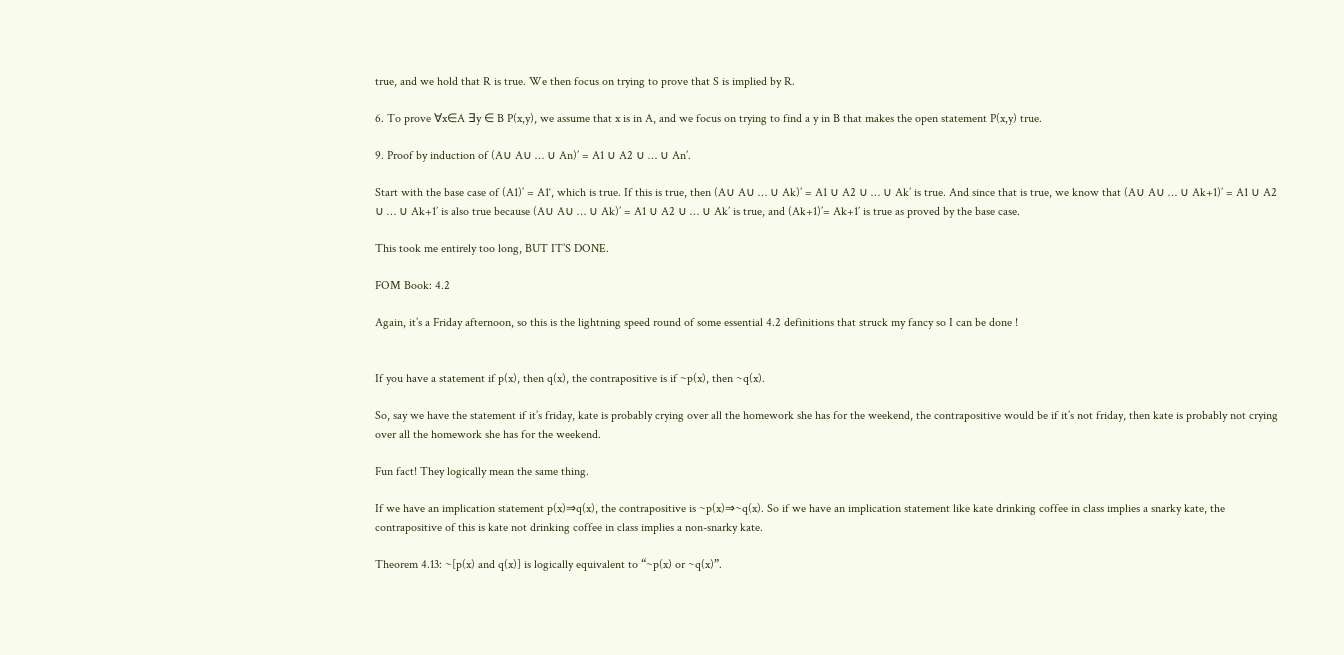true, and we hold that R is true. We then focus on trying to prove that S is implied by R.

6. To prove ∀x∈A ∃y ∈ B P(x,y), we assume that x is in A, and we focus on trying to find a y in B that makes the open statement P(x,y) true.

9. Proof by induction of (A∪ A∪ … ∪ An)’ = A1 ∪ A2 ∪ … ∪ An’.

Start with the base case of (A1)’ = A1‘, which is true. If this is true, then (A∪ A∪ … ∪ Ak)’ = A1 ∪ A2 ∪ … ∪ Ak’ is true. And since that is true, we know that (A∪ A∪ … ∪ Ak+1)’ = A1 ∪ A2 ∪ … ∪ Ak+1’ is also true because (A∪ A∪ … ∪ Ak)’ = A1 ∪ A2 ∪ … ∪ Ak’ is true, and (Ak+1)’= Ak+1’ is true as proved by the base case.

This took me entirely too long, BUT IT’S DONE.

FOM Book: 4.2

Again, it’s a Friday afternoon, so this is the lightning speed round of some essential 4.2 definitions that struck my fancy so I can be done !


If you have a statement if p(x), then q(x), the contrapositive is if ~p(x), then ~q(x).

So, say we have the statement if it’s friday, kate is probably crying over all the homework she has for the weekend, the contrapositive would be if it’s not friday, then kate is probably not crying over all the homework she has for the weekend.

Fun fact! They logically mean the same thing.

If we have an implication statement p(x)⇒q(x), the contrapositive is ~p(x)⇒~q(x). So if we have an implication statement like kate drinking coffee in class implies a snarky kate, the contrapositive of this is kate not drinking coffee in class implies a non-snarky kate.

Theorem 4.13: ~[p(x) and q(x)] is logically equivalent to “~p(x) or ~q(x)”.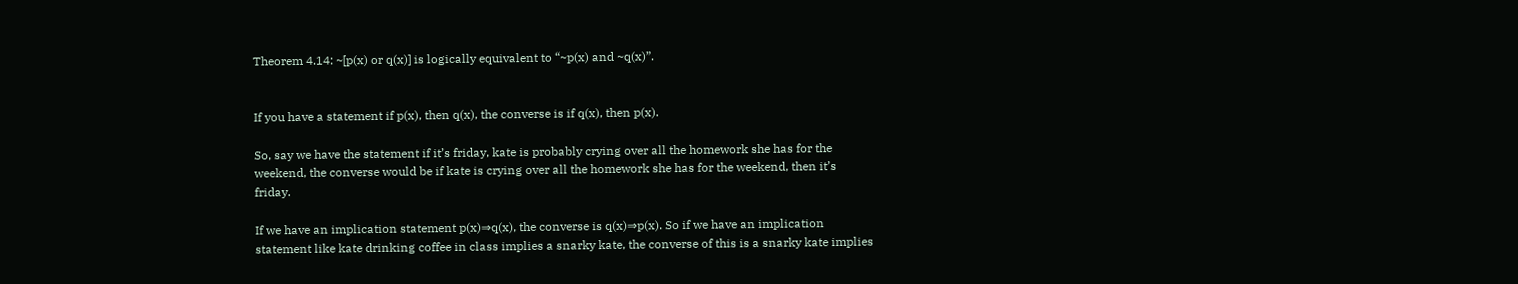Theorem 4.14: ~[p(x) or q(x)] is logically equivalent to “~p(x) and ~q(x)”.


If you have a statement if p(x), then q(x), the converse is if q(x), then p(x).

So, say we have the statement if it’s friday, kate is probably crying over all the homework she has for the weekend, the converse would be if kate is crying over all the homework she has for the weekend, then it’s friday.

If we have an implication statement p(x)⇒q(x), the converse is q(x)⇒p(x). So if we have an implication statement like kate drinking coffee in class implies a snarky kate, the converse of this is a snarky kate implies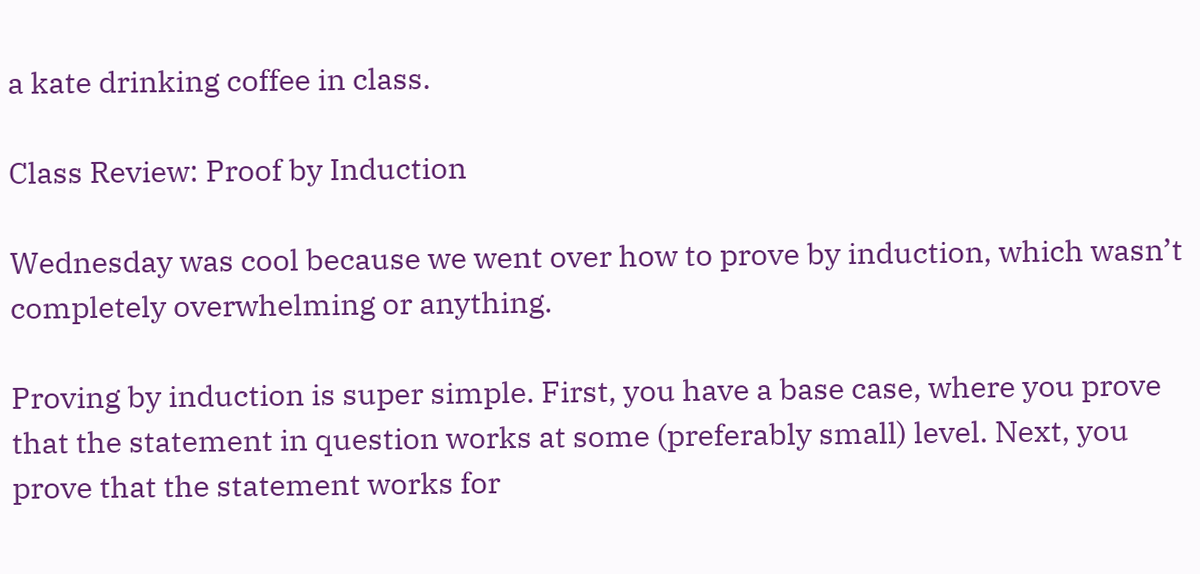a kate drinking coffee in class.

Class Review: Proof by Induction

Wednesday was cool because we went over how to prove by induction, which wasn’t completely overwhelming or anything.

Proving by induction is super simple. First, you have a base case, where you prove that the statement in question works at some (preferably small) level. Next, you prove that the statement works for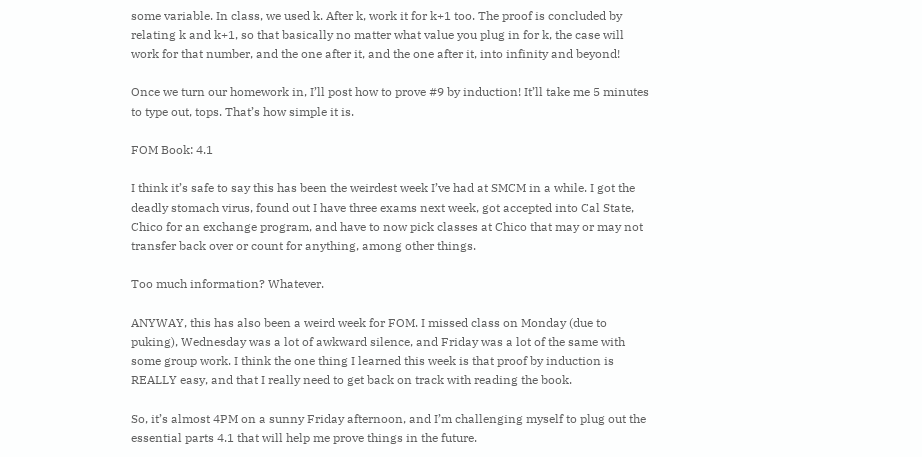some variable. In class, we used k. After k, work it for k+1 too. The proof is concluded by relating k and k+1, so that basically no matter what value you plug in for k, the case will work for that number, and the one after it, and the one after it, into infinity and beyond!

Once we turn our homework in, I’ll post how to prove #9 by induction! It’ll take me 5 minutes to type out, tops. That’s how simple it is.

FOM Book: 4.1

I think it’s safe to say this has been the weirdest week I’ve had at SMCM in a while. I got the deadly stomach virus, found out I have three exams next week, got accepted into Cal State, Chico for an exchange program, and have to now pick classes at Chico that may or may not transfer back over or count for anything, among other things.

Too much information? Whatever.

ANYWAY, this has also been a weird week for FOM. I missed class on Monday (due to puking), Wednesday was a lot of awkward silence, and Friday was a lot of the same with some group work. I think the one thing I learned this week is that proof by induction is REALLY easy, and that I really need to get back on track with reading the book.

So, it’s almost 4PM on a sunny Friday afternoon, and I’m challenging myself to plug out the essential parts 4.1 that will help me prove things in the future.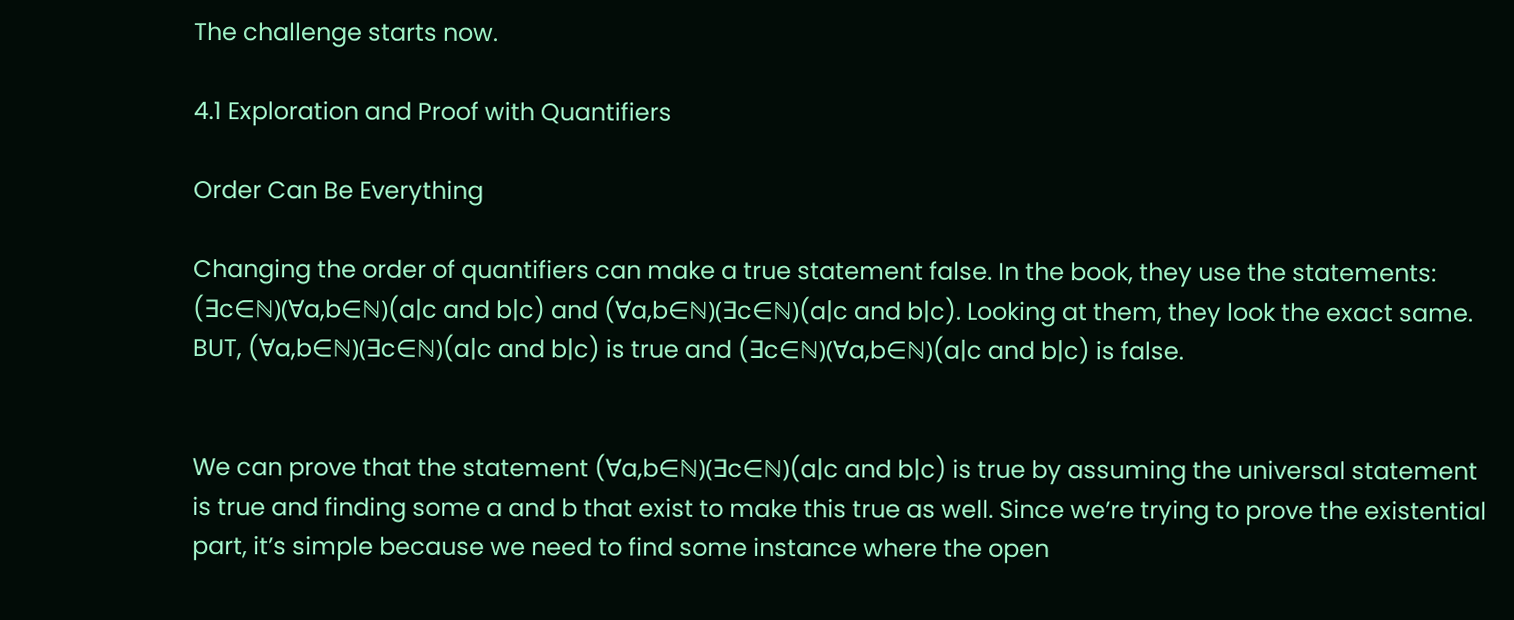The challenge starts now.

4.1 Exploration and Proof with Quantifiers

Order Can Be Everything

Changing the order of quantifiers can make a true statement false. In the book, they use the statements: (∃c∈ℕ)(∀a,b∈ℕ)(a|c and b|c) and (∀a,b∈ℕ)(∃c∈ℕ)(a|c and b|c). Looking at them, they look the exact same. BUT, (∀a,b∈ℕ)(∃c∈ℕ)(a|c and b|c) is true and (∃c∈ℕ)(∀a,b∈ℕ)(a|c and b|c) is false.


We can prove that the statement (∀a,b∈ℕ)(∃c∈ℕ)(a|c and b|c) is true by assuming the universal statement is true and finding some a and b that exist to make this true as well. Since we’re trying to prove the existential part, it’s simple because we need to find some instance where the open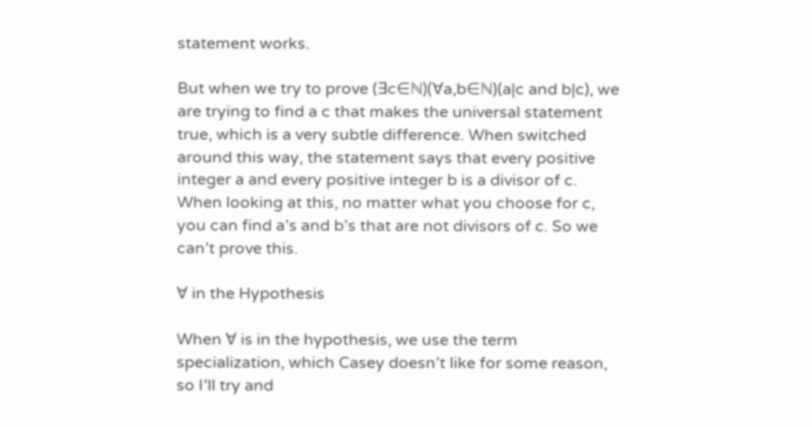statement works.

But when we try to prove (∃c∈ℕ)(∀a,b∈ℕ)(a|c and b|c), we are trying to find a c that makes the universal statement true, which is a very subtle difference. When switched around this way, the statement says that every positive integer a and every positive integer b is a divisor of c. When looking at this, no matter what you choose for c, you can find a’s and b’s that are not divisors of c. So we can’t prove this.

∀ in the Hypothesis

When ∀ is in the hypothesis, we use the term specialization, which Casey doesn’t like for some reason, so I’ll try and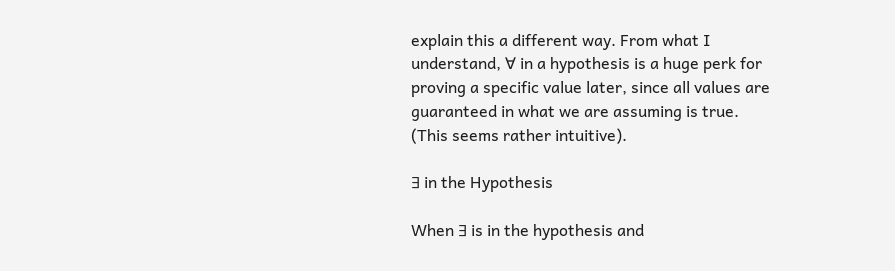explain this a different way. From what I understand, ∀ in a hypothesis is a huge perk for proving a specific value later, since all values are guaranteed in what we are assuming is true. (This seems rather intuitive).

∃ in the Hypothesis

When ∃ is in the hypothesis and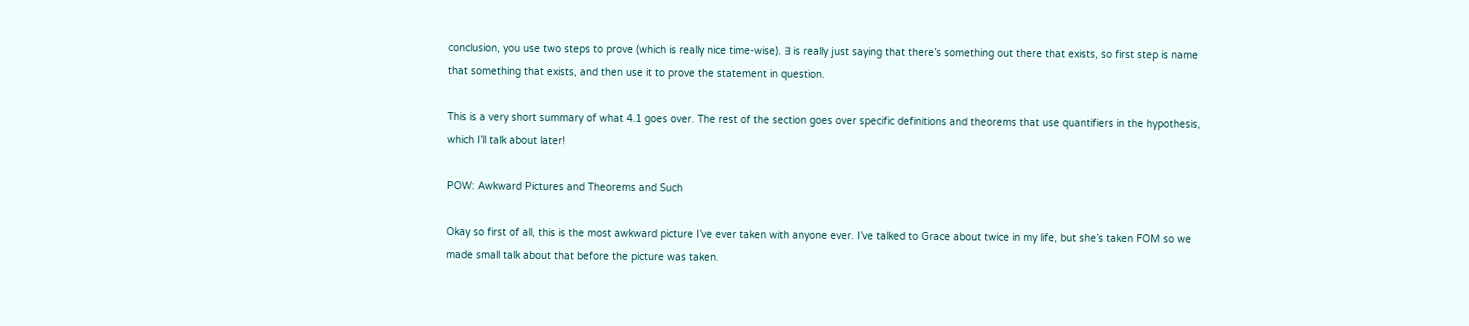conclusion, you use two steps to prove (which is really nice time-wise). ∃ is really just saying that there’s something out there that exists, so first step is name that something that exists, and then use it to prove the statement in question.

This is a very short summary of what 4.1 goes over. The rest of the section goes over specific definitions and theorems that use quantifiers in the hypothesis, which I’ll talk about later!

POW: Awkward Pictures and Theorems and Such

Okay so first of all, this is the most awkward picture I’ve ever taken with anyone ever. I’ve talked to Grace about twice in my life, but she’s taken FOM so we made small talk about that before the picture was taken.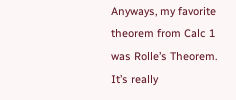Anyways, my favorite theorem from Calc 1 was Rolle’s Theorem. It’s really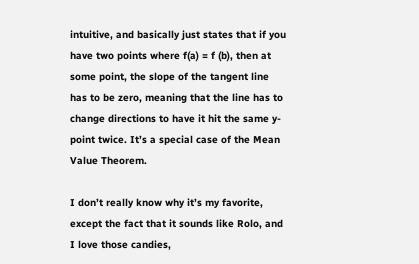intuitive, and basically just states that if you have two points where f(a) = f (b), then at some point, the slope of the tangent line has to be zero, meaning that the line has to change directions to have it hit the same y-point twice. It’s a special case of the Mean Value Theorem.

I don’t really know why it’s my favorite, except the fact that it sounds like Rolo, and I love those candies,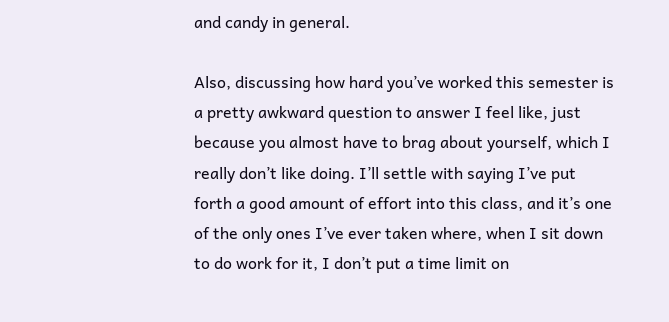and candy in general.

Also, discussing how hard you’ve worked this semester is a pretty awkward question to answer I feel like, just because you almost have to brag about yourself, which I really don’t like doing. I’ll settle with saying I’ve put forth a good amount of effort into this class, and it’s one of the only ones I’ve ever taken where, when I sit down to do work for it, I don’t put a time limit on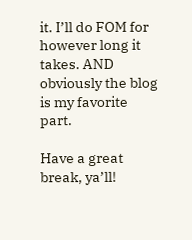it. I’ll do FOM for however long it takes. AND obviously the blog is my favorite part.

Have a great break, ya’ll!